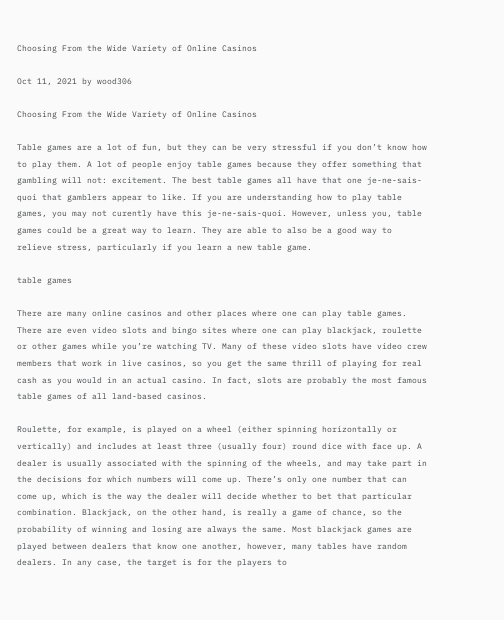Choosing From the Wide Variety of Online Casinos

Oct 11, 2021 by wood306

Choosing From the Wide Variety of Online Casinos

Table games are a lot of fun, but they can be very stressful if you don’t know how to play them. A lot of people enjoy table games because they offer something that gambling will not: excitement. The best table games all have that one je-ne-sais-quoi that gamblers appear to like. If you are understanding how to play table games, you may not curently have this je-ne-sais-quoi. However, unless you, table games could be a great way to learn. They are able to also be a good way to relieve stress, particularly if you learn a new table game.

table games

There are many online casinos and other places where one can play table games. There are even video slots and bingo sites where one can play blackjack, roulette or other games while you’re watching TV. Many of these video slots have video crew members that work in live casinos, so you get the same thrill of playing for real cash as you would in an actual casino. In fact, slots are probably the most famous table games of all land-based casinos.

Roulette, for example, is played on a wheel (either spinning horizontally or vertically) and includes at least three (usually four) round dice with face up. A dealer is usually associated with the spinning of the wheels, and may take part in the decisions for which numbers will come up. There’s only one number that can come up, which is the way the dealer will decide whether to bet that particular combination. Blackjack, on the other hand, is really a game of chance, so the probability of winning and losing are always the same. Most blackjack games are played between dealers that know one another, however, many tables have random dealers. In any case, the target is for the players to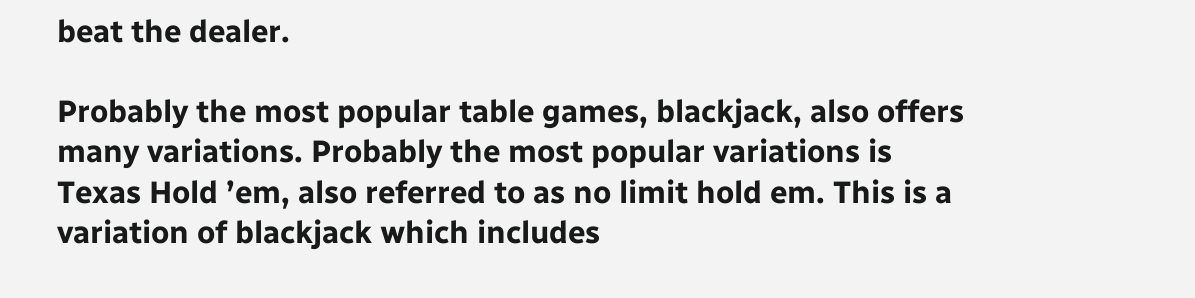beat the dealer.

Probably the most popular table games, blackjack, also offers many variations. Probably the most popular variations is Texas Hold ’em, also referred to as no limit hold em. This is a variation of blackjack which includes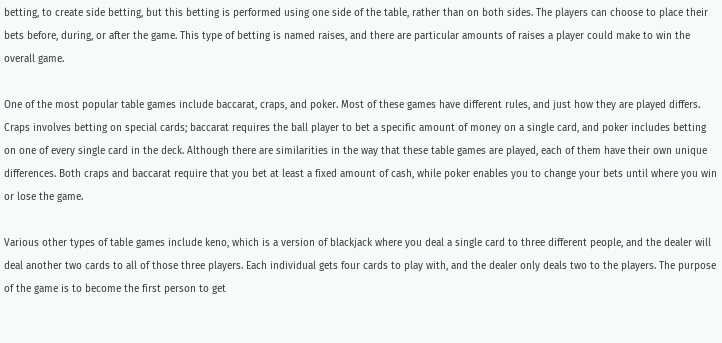betting, to create side betting, but this betting is performed using one side of the table, rather than on both sides. The players can choose to place their bets before, during, or after the game. This type of betting is named raises, and there are particular amounts of raises a player could make to win the overall game.

One of the most popular table games include baccarat, craps, and poker. Most of these games have different rules, and just how they are played differs. Craps involves betting on special cards; baccarat requires the ball player to bet a specific amount of money on a single card, and poker includes betting on one of every single card in the deck. Although there are similarities in the way that these table games are played, each of them have their own unique differences. Both craps and baccarat require that you bet at least a fixed amount of cash, while poker enables you to change your bets until where you win or lose the game.

Various other types of table games include keno, which is a version of blackjack where you deal a single card to three different people, and the dealer will deal another two cards to all of those three players. Each individual gets four cards to play with, and the dealer only deals two to the players. The purpose of the game is to become the first person to get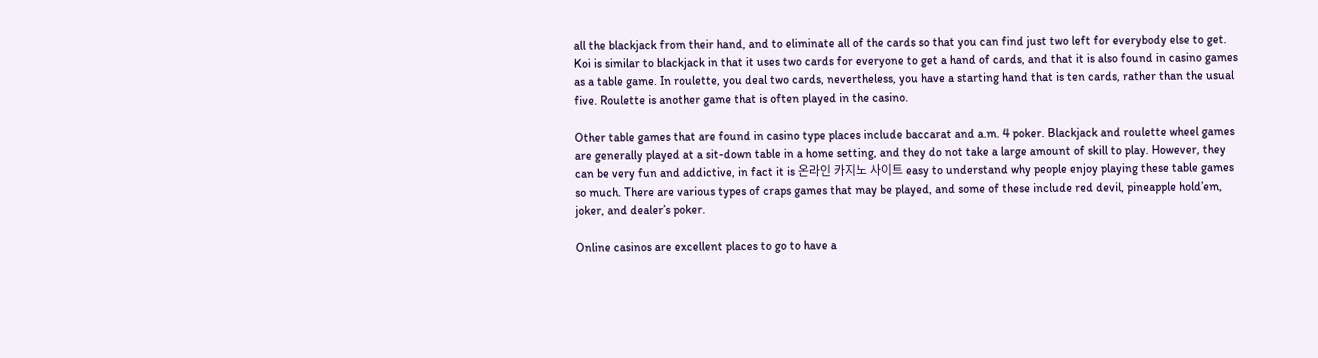all the blackjack from their hand, and to eliminate all of the cards so that you can find just two left for everybody else to get. Koi is similar to blackjack in that it uses two cards for everyone to get a hand of cards, and that it is also found in casino games as a table game. In roulette, you deal two cards, nevertheless, you have a starting hand that is ten cards, rather than the usual five. Roulette is another game that is often played in the casino.

Other table games that are found in casino type places include baccarat and a.m. 4 poker. Blackjack and roulette wheel games are generally played at a sit-down table in a home setting, and they do not take a large amount of skill to play. However, they can be very fun and addictive, in fact it is 온라인 카지노 사이트 easy to understand why people enjoy playing these table games so much. There are various types of craps games that may be played, and some of these include red devil, pineapple hold’em, joker, and dealer’s poker.

Online casinos are excellent places to go to have a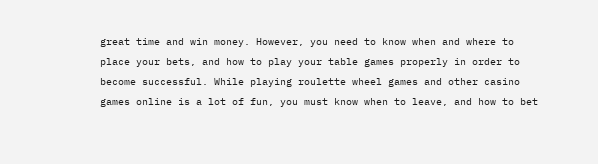great time and win money. However, you need to know when and where to place your bets, and how to play your table games properly in order to become successful. While playing roulette wheel games and other casino games online is a lot of fun, you must know when to leave, and how to bet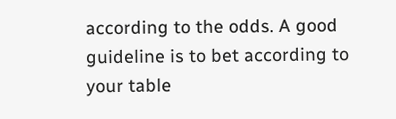according to the odds. A good guideline is to bet according to your table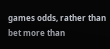games odds, rather than bet more than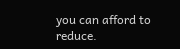you can afford to reduce.